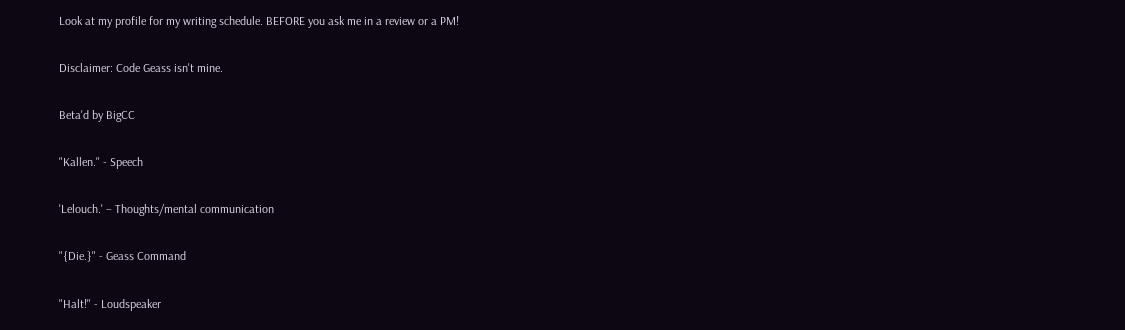Look at my profile for my writing schedule. BEFORE you ask me in a review or a PM!

Disclaimer: Code Geass isn't mine.

Beta'd by BigCC

"Kallen." - Speech

'Lelouch.' – Thoughts/mental communication

"{Die.}" - Geass Command

"Halt!" - Loudspeaker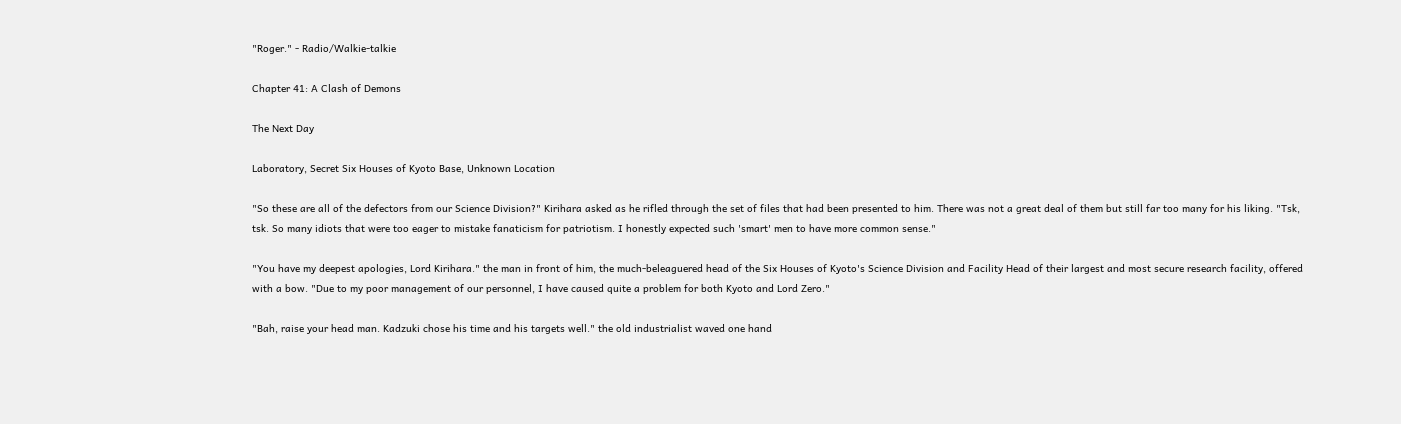"Roger." - Radio/Walkie-talkie

Chapter 41: A Clash of Demons

The Next Day

Laboratory, Secret Six Houses of Kyoto Base, Unknown Location

"So these are all of the defectors from our Science Division?" Kirihara asked as he rifled through the set of files that had been presented to him. There was not a great deal of them but still far too many for his liking. "Tsk, tsk. So many idiots that were too eager to mistake fanaticism for patriotism. I honestly expected such 'smart' men to have more common sense."

"You have my deepest apologies, Lord Kirihara." the man in front of him, the much-beleaguered head of the Six Houses of Kyoto's Science Division and Facility Head of their largest and most secure research facility, offered with a bow. "Due to my poor management of our personnel, I have caused quite a problem for both Kyoto and Lord Zero."

"Bah, raise your head man. Kadzuki chose his time and his targets well." the old industrialist waved one hand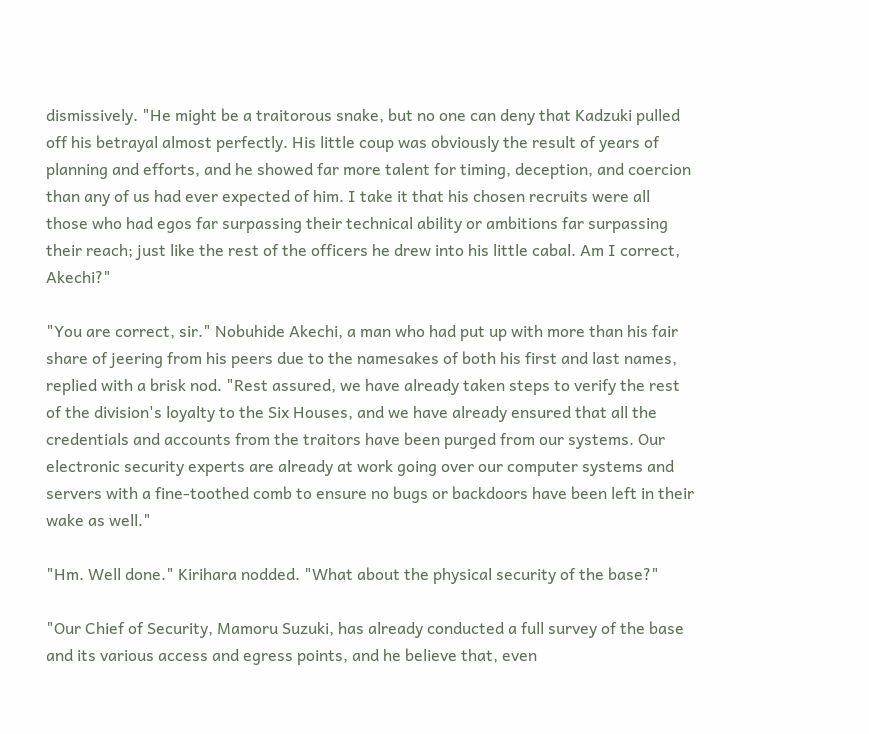dismissively. "He might be a traitorous snake, but no one can deny that Kadzuki pulled off his betrayal almost perfectly. His little coup was obviously the result of years of planning and efforts, and he showed far more talent for timing, deception, and coercion than any of us had ever expected of him. I take it that his chosen recruits were all those who had egos far surpassing their technical ability or ambitions far surpassing their reach; just like the rest of the officers he drew into his little cabal. Am I correct, Akechi?"

"You are correct, sir." Nobuhide Akechi, a man who had put up with more than his fair share of jeering from his peers due to the namesakes of both his first and last names, replied with a brisk nod. "Rest assured, we have already taken steps to verify the rest of the division's loyalty to the Six Houses, and we have already ensured that all the credentials and accounts from the traitors have been purged from our systems. Our electronic security experts are already at work going over our computer systems and servers with a fine-toothed comb to ensure no bugs or backdoors have been left in their wake as well."

"Hm. Well done." Kirihara nodded. "What about the physical security of the base?"

"Our Chief of Security, Mamoru Suzuki, has already conducted a full survey of the base and its various access and egress points, and he believe that, even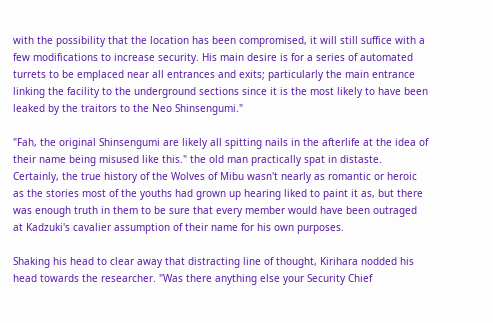with the possibility that the location has been compromised, it will still suffice with a few modifications to increase security. His main desire is for a series of automated turrets to be emplaced near all entrances and exits; particularly the main entrance linking the facility to the underground sections since it is the most likely to have been leaked by the traitors to the Neo Shinsengumi."

"Fah, the original Shinsengumi are likely all spitting nails in the afterlife at the idea of their name being misused like this." the old man practically spat in distaste. Certainly, the true history of the Wolves of Mibu wasn't nearly as romantic or heroic as the stories most of the youths had grown up hearing liked to paint it as, but there was enough truth in them to be sure that every member would have been outraged at Kadzuki's cavalier assumption of their name for his own purposes.

Shaking his head to clear away that distracting line of thought, Kirihara nodded his head towards the researcher. "Was there anything else your Security Chief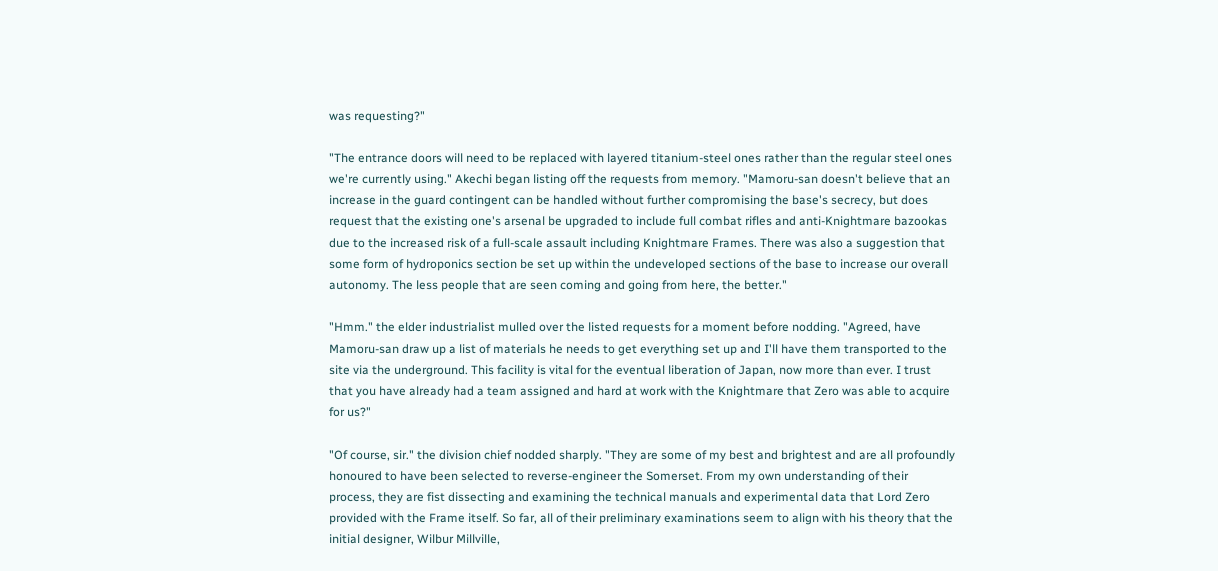was requesting?"

"The entrance doors will need to be replaced with layered titanium-steel ones rather than the regular steel ones we're currently using." Akechi began listing off the requests from memory. "Mamoru-san doesn't believe that an increase in the guard contingent can be handled without further compromising the base's secrecy, but does request that the existing one's arsenal be upgraded to include full combat rifles and anti-Knightmare bazookas due to the increased risk of a full-scale assault including Knightmare Frames. There was also a suggestion that some form of hydroponics section be set up within the undeveloped sections of the base to increase our overall autonomy. The less people that are seen coming and going from here, the better."

"Hmm." the elder industrialist mulled over the listed requests for a moment before nodding. "Agreed, have Mamoru-san draw up a list of materials he needs to get everything set up and I'll have them transported to the site via the underground. This facility is vital for the eventual liberation of Japan, now more than ever. I trust that you have already had a team assigned and hard at work with the Knightmare that Zero was able to acquire for us?"

"Of course, sir." the division chief nodded sharply. "They are some of my best and brightest and are all profoundly honoured to have been selected to reverse-engineer the Somerset. From my own understanding of their process, they are fist dissecting and examining the technical manuals and experimental data that Lord Zero provided with the Frame itself. So far, all of their preliminary examinations seem to align with his theory that the initial designer, Wilbur Millville,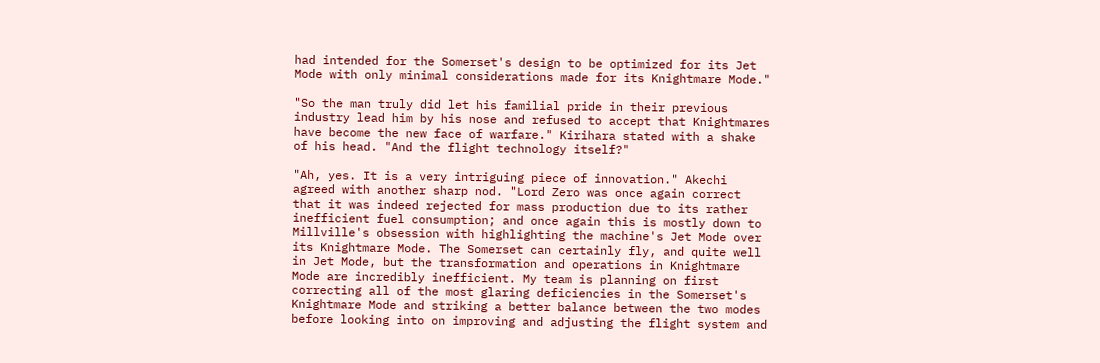had intended for the Somerset's design to be optimized for its Jet Mode with only minimal considerations made for its Knightmare Mode."

"So the man truly did let his familial pride in their previous industry lead him by his nose and refused to accept that Knightmares have become the new face of warfare." Kirihara stated with a shake of his head. "And the flight technology itself?"

"Ah, yes. It is a very intriguing piece of innovation." Akechi agreed with another sharp nod. "Lord Zero was once again correct that it was indeed rejected for mass production due to its rather inefficient fuel consumption; and once again this is mostly down to Millville's obsession with highlighting the machine's Jet Mode over its Knightmare Mode. The Somerset can certainly fly, and quite well in Jet Mode, but the transformation and operations in Knightmare Mode are incredibly inefficient. My team is planning on first correcting all of the most glaring deficiencies in the Somerset's Knightmare Mode and striking a better balance between the two modes before looking into on improving and adjusting the flight system and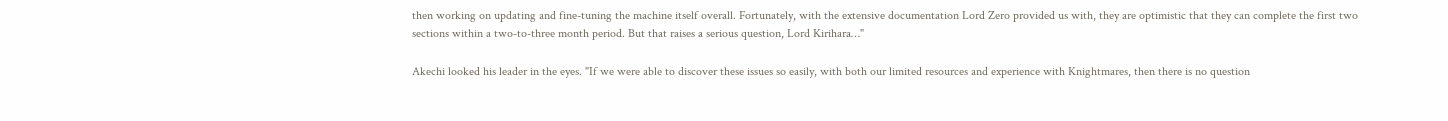then working on updating and fine-tuning the machine itself overall. Fortunately, with the extensive documentation Lord Zero provided us with, they are optimistic that they can complete the first two sections within a two-to-three month period. But that raises a serious question, Lord Kirihara…"

Akechi looked his leader in the eyes. "If we were able to discover these issues so easily, with both our limited resources and experience with Knightmares, then there is no question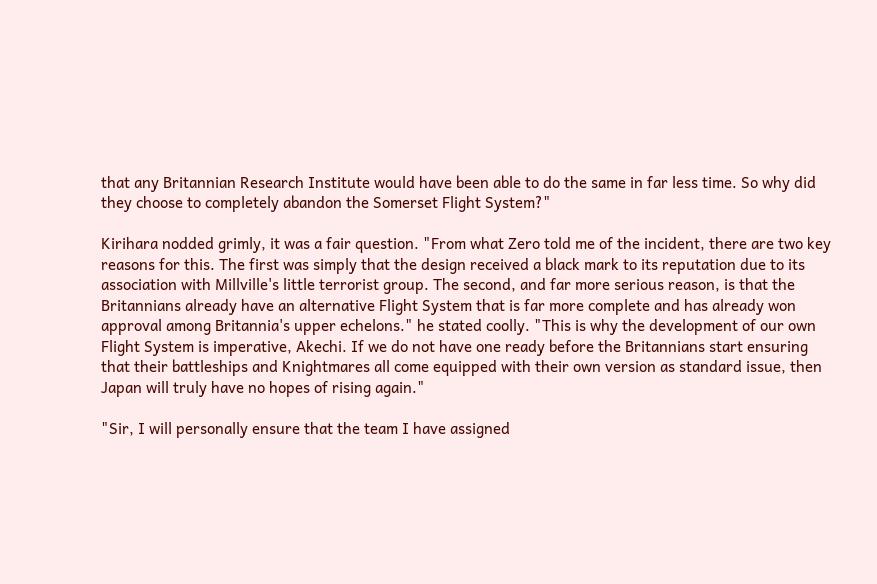that any Britannian Research Institute would have been able to do the same in far less time. So why did they choose to completely abandon the Somerset Flight System?"

Kirihara nodded grimly, it was a fair question. "From what Zero told me of the incident, there are two key reasons for this. The first was simply that the design received a black mark to its reputation due to its association with Millville's little terrorist group. The second, and far more serious reason, is that the Britannians already have an alternative Flight System that is far more complete and has already won approval among Britannia's upper echelons." he stated coolly. "This is why the development of our own Flight System is imperative, Akechi. If we do not have one ready before the Britannians start ensuring that their battleships and Knightmares all come equipped with their own version as standard issue, then Japan will truly have no hopes of rising again."

"Sir, I will personally ensure that the team I have assigned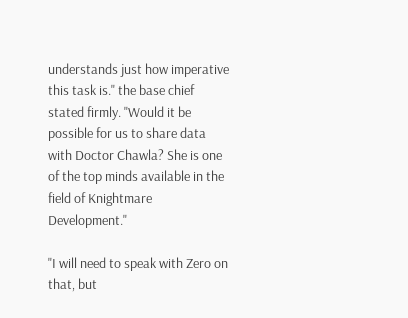understands just how imperative this task is." the base chief stated firmly. "Would it be possible for us to share data with Doctor Chawla? She is one of the top minds available in the field of Knightmare Development."

"I will need to speak with Zero on that, but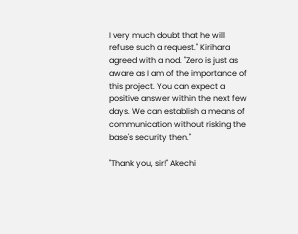I very much doubt that he will refuse such a request." Kirihara agreed with a nod. "Zero is just as aware as I am of the importance of this project. You can expect a positive answer within the next few days. We can establish a means of communication without risking the base's security then."

"Thank you, sir!" Akechi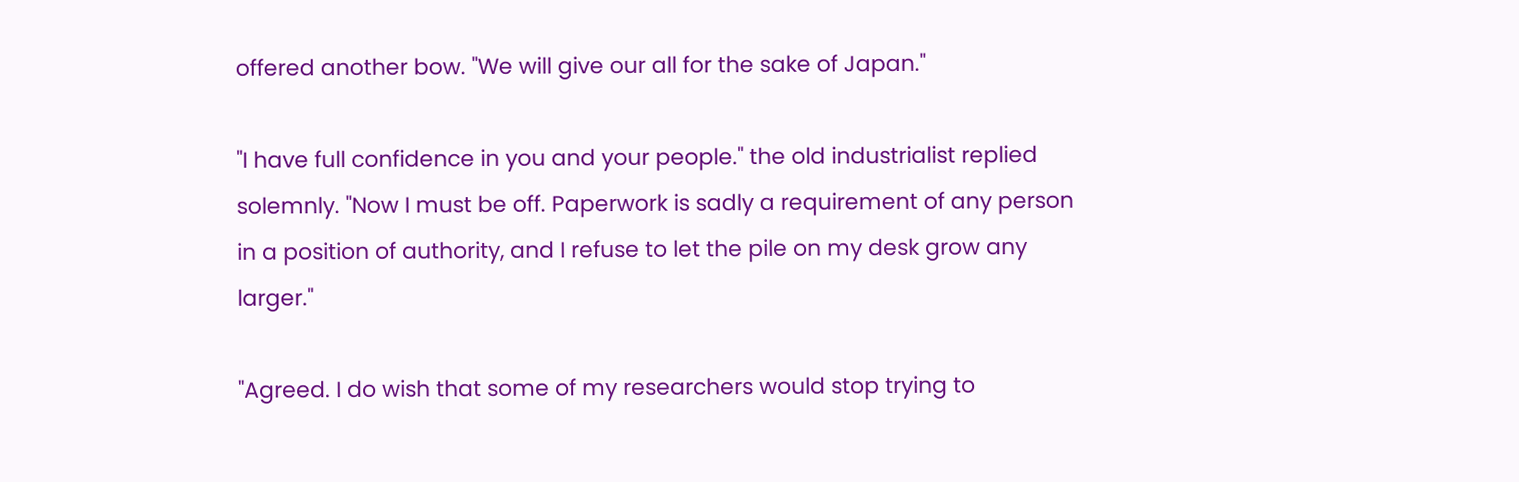offered another bow. "We will give our all for the sake of Japan."

"I have full confidence in you and your people." the old industrialist replied solemnly. "Now I must be off. Paperwork is sadly a requirement of any person in a position of authority, and I refuse to let the pile on my desk grow any larger."

"Agreed. I do wish that some of my researchers would stop trying to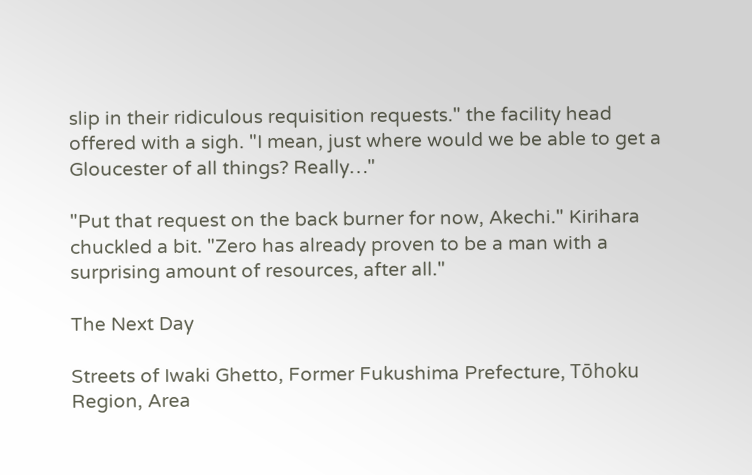slip in their ridiculous requisition requests." the facility head offered with a sigh. "I mean, just where would we be able to get a Gloucester of all things? Really…"

"Put that request on the back burner for now, Akechi." Kirihara chuckled a bit. "Zero has already proven to be a man with a surprising amount of resources, after all."

The Next Day

Streets of Iwaki Ghetto, Former Fukushima Prefecture, Tōhoku Region, Area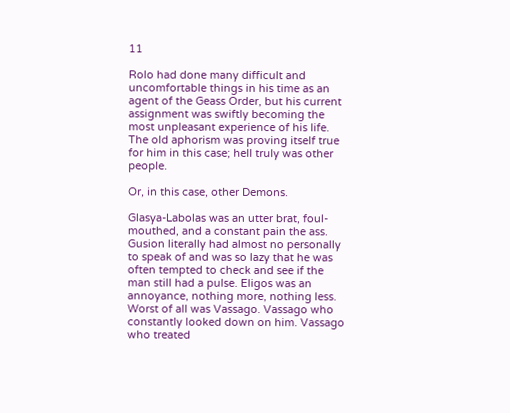11

Rolo had done many difficult and uncomfortable things in his time as an agent of the Geass Order, but his current assignment was swiftly becoming the most unpleasant experience of his life. The old aphorism was proving itself true for him in this case; hell truly was other people.

Or, in this case, other Demons.

Glasya-Labolas was an utter brat, foul-mouthed, and a constant pain the ass. Gusion literally had almost no personally to speak of and was so lazy that he was often tempted to check and see if the man still had a pulse. Eligos was an annoyance, nothing more, nothing less. Worst of all was Vassago. Vassago who constantly looked down on him. Vassago who treated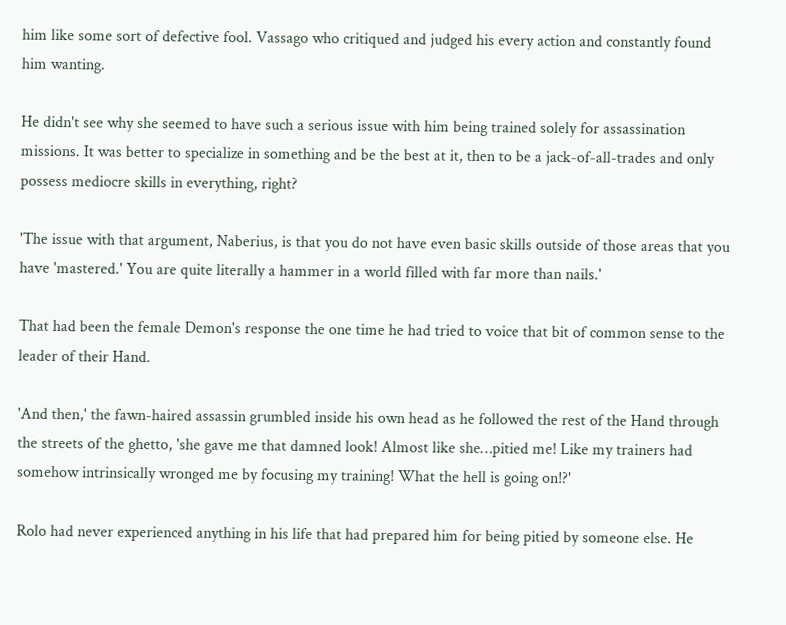him like some sort of defective fool. Vassago who critiqued and judged his every action and constantly found him wanting.

He didn't see why she seemed to have such a serious issue with him being trained solely for assassination missions. It was better to specialize in something and be the best at it, then to be a jack-of-all-trades and only possess mediocre skills in everything, right?

'The issue with that argument, Naberius, is that you do not have even basic skills outside of those areas that you have 'mastered.' You are quite literally a hammer in a world filled with far more than nails.'

That had been the female Demon's response the one time he had tried to voice that bit of common sense to the leader of their Hand.

'And then,' the fawn-haired assassin grumbled inside his own head as he followed the rest of the Hand through the streets of the ghetto, 'she gave me that damned look! Almost like she…pitied me! Like my trainers had somehow intrinsically wronged me by focusing my training! What the hell is going on!?'

Rolo had never experienced anything in his life that had prepared him for being pitied by someone else. He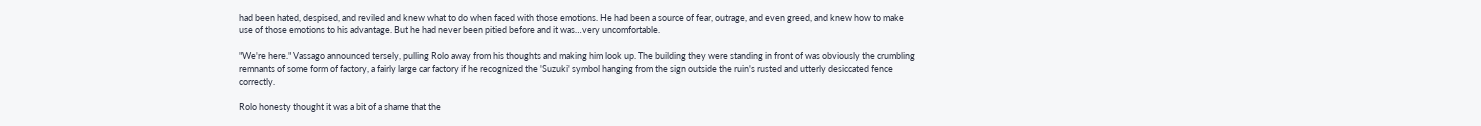had been hated, despised, and reviled and knew what to do when faced with those emotions. He had been a source of fear, outrage, and even greed, and knew how to make use of those emotions to his advantage. But he had never been pitied before and it was…very uncomfortable.

"We're here." Vassago announced tersely, pulling Rolo away from his thoughts and making him look up. The building they were standing in front of was obviously the crumbling remnants of some form of factory, a fairly large car factory if he recognized the 'Suzuki' symbol hanging from the sign outside the ruin's rusted and utterly desiccated fence correctly.

Rolo honesty thought it was a bit of a shame that the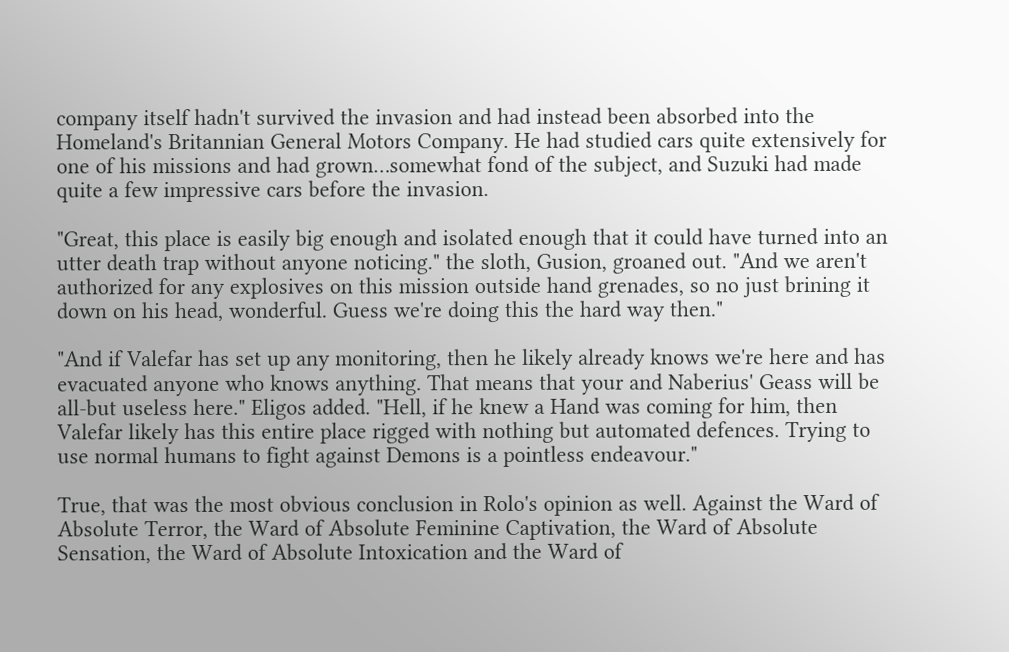company itself hadn't survived the invasion and had instead been absorbed into the Homeland's Britannian General Motors Company. He had studied cars quite extensively for one of his missions and had grown…somewhat fond of the subject, and Suzuki had made quite a few impressive cars before the invasion.

"Great, this place is easily big enough and isolated enough that it could have turned into an utter death trap without anyone noticing." the sloth, Gusion, groaned out. "And we aren't authorized for any explosives on this mission outside hand grenades, so no just brining it down on his head, wonderful. Guess we're doing this the hard way then."

"And if Valefar has set up any monitoring, then he likely already knows we're here and has evacuated anyone who knows anything. That means that your and Naberius' Geass will be all-but useless here." Eligos added. "Hell, if he knew a Hand was coming for him, then Valefar likely has this entire place rigged with nothing but automated defences. Trying to use normal humans to fight against Demons is a pointless endeavour."

True, that was the most obvious conclusion in Rolo's opinion as well. Against the Ward of Absolute Terror, the Ward of Absolute Feminine Captivation, the Ward of Absolute Sensation, the Ward of Absolute Intoxication and the Ward of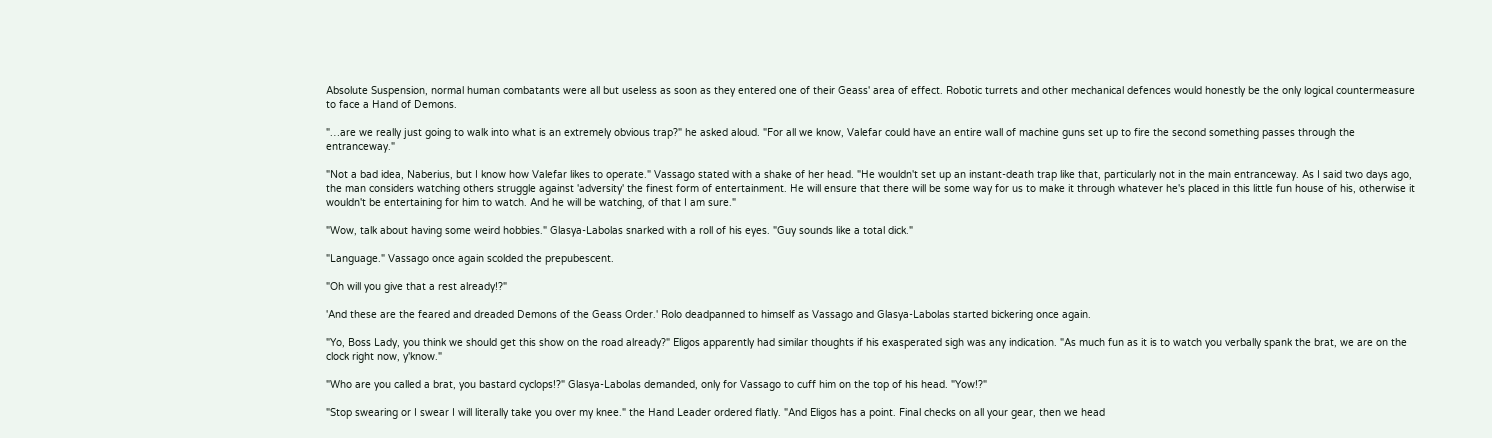Absolute Suspension, normal human combatants were all but useless as soon as they entered one of their Geass' area of effect. Robotic turrets and other mechanical defences would honestly be the only logical countermeasure to face a Hand of Demons.

"…are we really just going to walk into what is an extremely obvious trap?" he asked aloud. "For all we know, Valefar could have an entire wall of machine guns set up to fire the second something passes through the entranceway."

"Not a bad idea, Naberius, but I know how Valefar likes to operate." Vassago stated with a shake of her head. "He wouldn't set up an instant-death trap like that, particularly not in the main entranceway. As I said two days ago, the man considers watching others struggle against 'adversity' the finest form of entertainment. He will ensure that there will be some way for us to make it through whatever he's placed in this little fun house of his, otherwise it wouldn't be entertaining for him to watch. And he will be watching, of that I am sure."

"Wow, talk about having some weird hobbies." Glasya-Labolas snarked with a roll of his eyes. "Guy sounds like a total dick."

"Language." Vassago once again scolded the prepubescent.

"Oh will you give that a rest already!?"

'And these are the feared and dreaded Demons of the Geass Order.' Rolo deadpanned to himself as Vassago and Glasya-Labolas started bickering once again.

"Yo, Boss Lady, you think we should get this show on the road already?" Eligos apparently had similar thoughts if his exasperated sigh was any indication. "As much fun as it is to watch you verbally spank the brat, we are on the clock right now, y'know."

"Who are you called a brat, you bastard cyclops!?" Glasya-Labolas demanded, only for Vassago to cuff him on the top of his head. "Yow!?"

"Stop swearing or I swear I will literally take you over my knee." the Hand Leader ordered flatly. "And Eligos has a point. Final checks on all your gear, then we head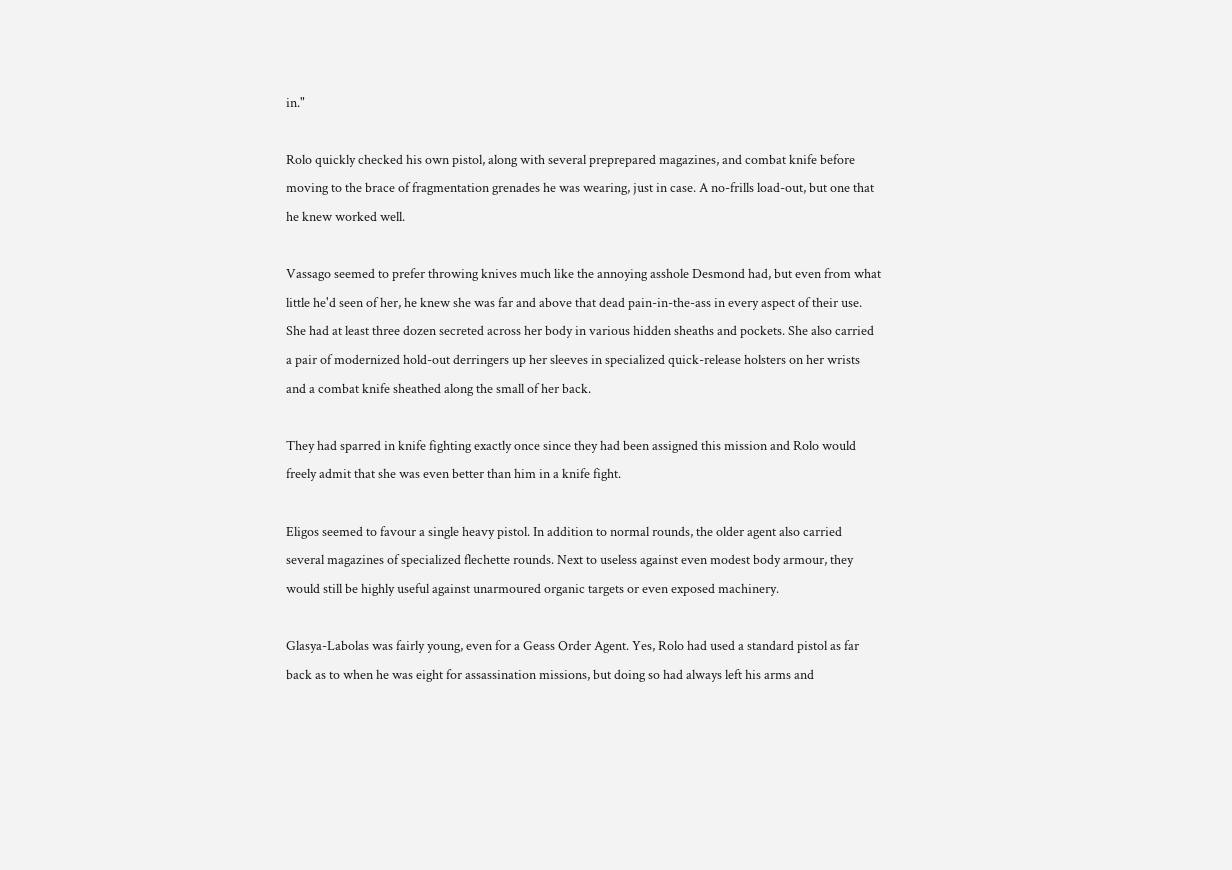in."

Rolo quickly checked his own pistol, along with several preprepared magazines, and combat knife before moving to the brace of fragmentation grenades he was wearing, just in case. A no-frills load-out, but one that he knew worked well.

Vassago seemed to prefer throwing knives much like the annoying asshole Desmond had, but even from what little he'd seen of her, he knew she was far and above that dead pain-in-the-ass in every aspect of their use. She had at least three dozen secreted across her body in various hidden sheaths and pockets. She also carried a pair of modernized hold-out derringers up her sleeves in specialized quick-release holsters on her wrists and a combat knife sheathed along the small of her back.

They had sparred in knife fighting exactly once since they had been assigned this mission and Rolo would freely admit that she was even better than him in a knife fight.

Eligos seemed to favour a single heavy pistol. In addition to normal rounds, the older agent also carried several magazines of specialized flechette rounds. Next to useless against even modest body armour, they would still be highly useful against unarmoured organic targets or even exposed machinery.

Glasya-Labolas was fairly young, even for a Geass Order Agent. Yes, Rolo had used a standard pistol as far back as to when he was eight for assassination missions, but doing so had always left his arms and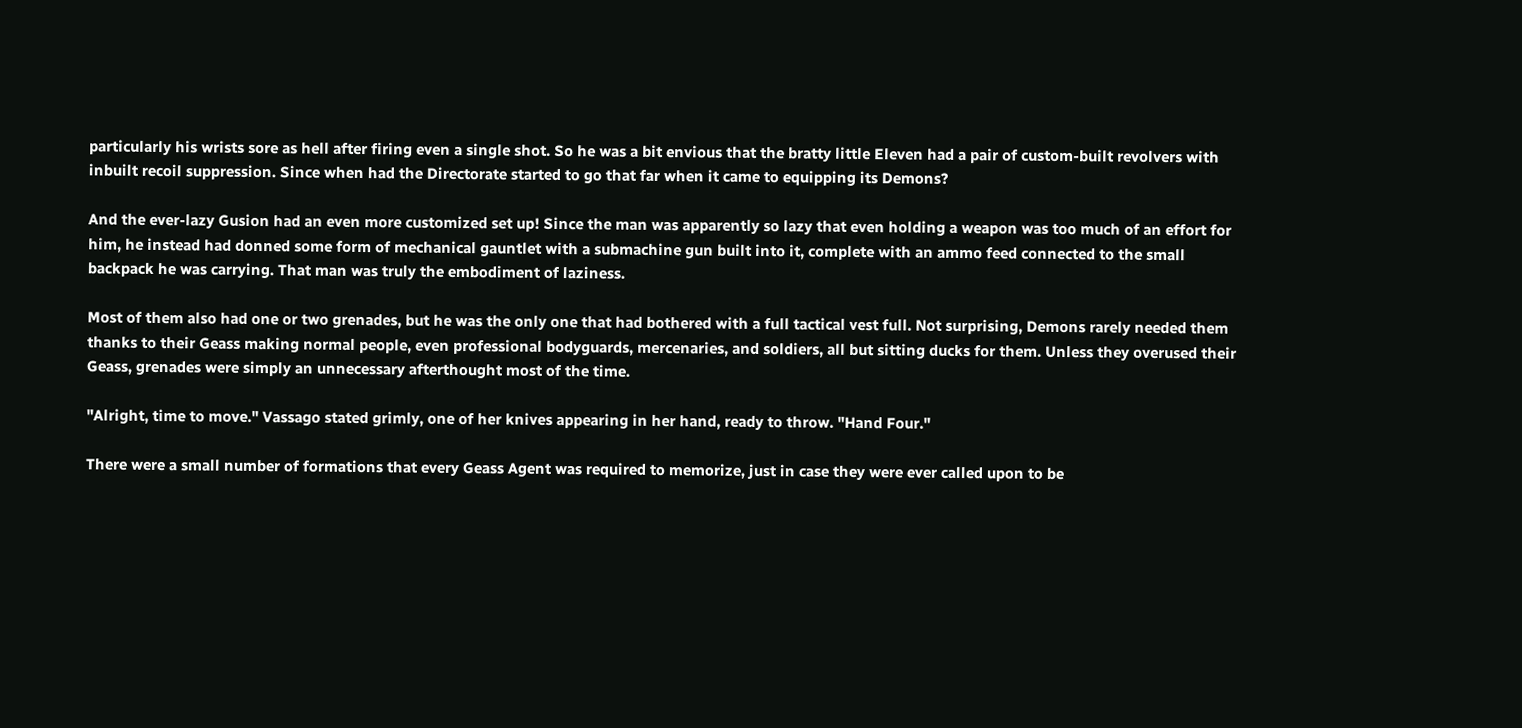particularly his wrists sore as hell after firing even a single shot. So he was a bit envious that the bratty little Eleven had a pair of custom-built revolvers with inbuilt recoil suppression. Since when had the Directorate started to go that far when it came to equipping its Demons?

And the ever-lazy Gusion had an even more customized set up! Since the man was apparently so lazy that even holding a weapon was too much of an effort for him, he instead had donned some form of mechanical gauntlet with a submachine gun built into it, complete with an ammo feed connected to the small backpack he was carrying. That man was truly the embodiment of laziness.

Most of them also had one or two grenades, but he was the only one that had bothered with a full tactical vest full. Not surprising, Demons rarely needed them thanks to their Geass making normal people, even professional bodyguards, mercenaries, and soldiers, all but sitting ducks for them. Unless they overused their Geass, grenades were simply an unnecessary afterthought most of the time.

"Alright, time to move." Vassago stated grimly, one of her knives appearing in her hand, ready to throw. "Hand Four."

There were a small number of formations that every Geass Agent was required to memorize, just in case they were ever called upon to be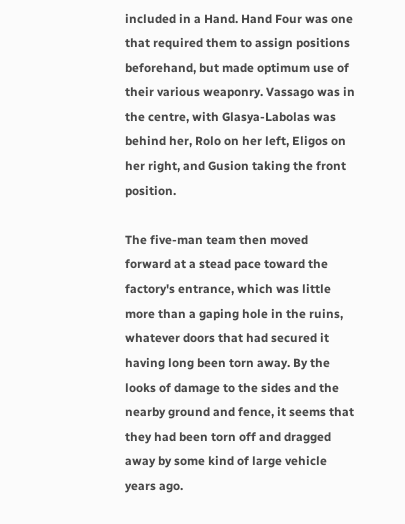included in a Hand. Hand Four was one that required them to assign positions beforehand, but made optimum use of their various weaponry. Vassago was in the centre, with Glasya-Labolas was behind her, Rolo on her left, Eligos on her right, and Gusion taking the front position.

The five-man team then moved forward at a stead pace toward the factory's entrance, which was little more than a gaping hole in the ruins, whatever doors that had secured it having long been torn away. By the looks of damage to the sides and the nearby ground and fence, it seems that they had been torn off and dragged away by some kind of large vehicle years ago.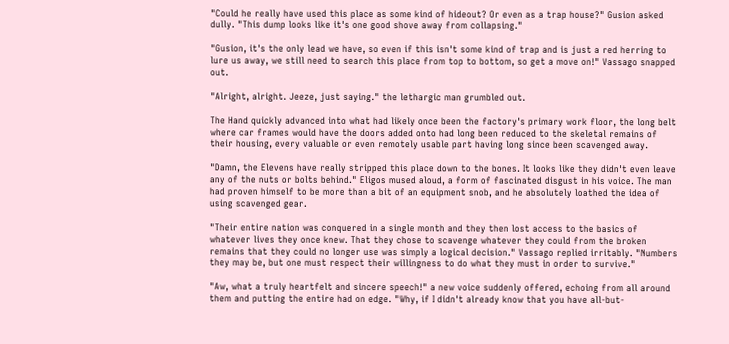"Could he really have used this place as some kind of hideout? Or even as a trap house?" Gusion asked dully. "This dump looks like it's one good shove away from collapsing."

"Gusion, it's the only lead we have, so even if this isn't some kind of trap and is just a red herring to lure us away, we still need to search this place from top to bottom, so get a move on!" Vassago snapped out.

"Alright, alright. Jeeze, just saying." the lethargic man grumbled out.

The Hand quickly advanced into what had likely once been the factory's primary work floor, the long belt where car frames would have the doors added onto had long been reduced to the skeletal remains of their housing, every valuable or even remotely usable part having long since been scavenged away.

"Damn, the Elevens have really stripped this place down to the bones. It looks like they didn't even leave any of the nuts or bolts behind." Eligos mused aloud, a form of fascinated disgust in his voice. The man had proven himself to be more than a bit of an equipment snob, and he absolutely loathed the idea of using scavenged gear.

"Their entire nation was conquered in a single month and they then lost access to the basics of whatever lives they once knew. That they chose to scavenge whatever they could from the broken remains that they could no longer use was simply a logical decision." Vassago replied irritably. "Numbers they may be, but one must respect their willingness to do what they must in order to survive."

"Aw, what a truly heartfelt and sincere speech!" a new voice suddenly offered, echoing from all around them and putting the entire had on edge. "Why, if I didn't already know that you have all-but-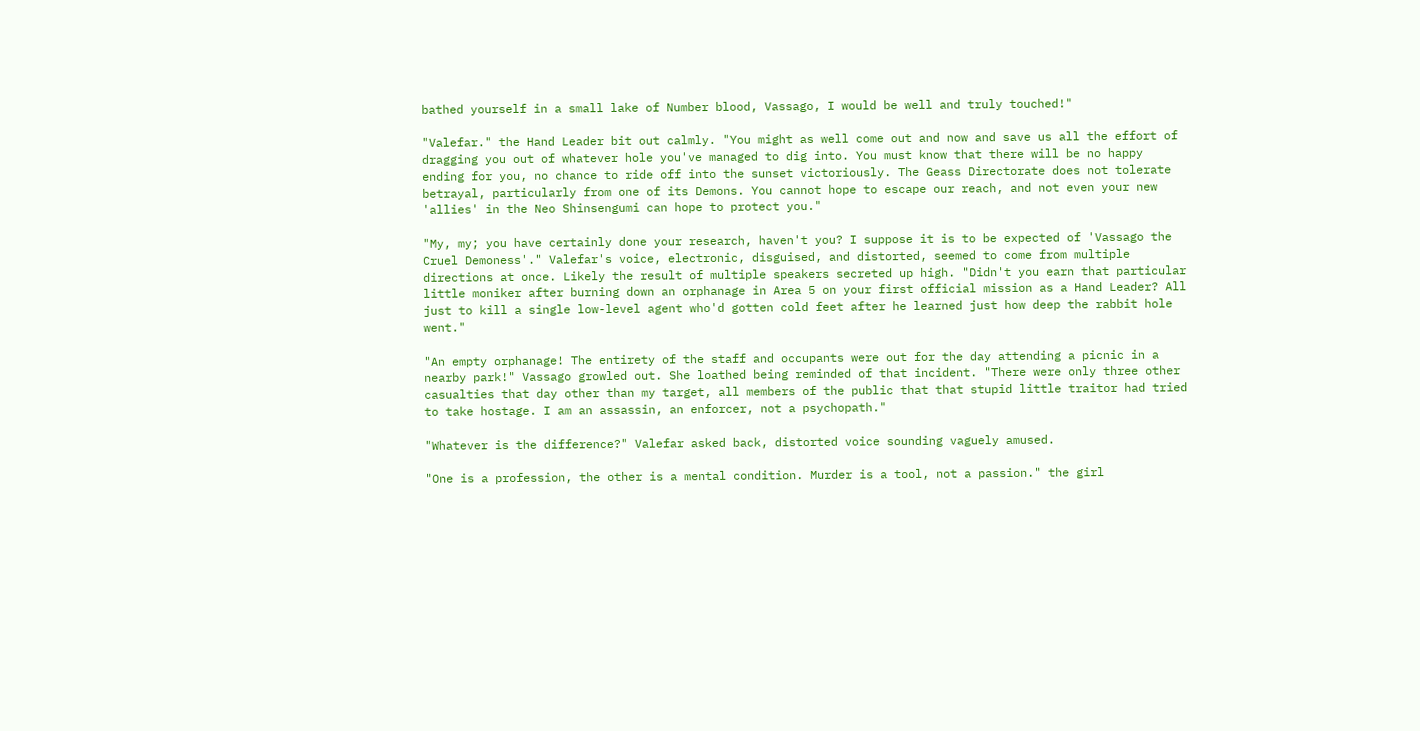bathed yourself in a small lake of Number blood, Vassago, I would be well and truly touched!"

"Valefar." the Hand Leader bit out calmly. "You might as well come out and now and save us all the effort of dragging you out of whatever hole you've managed to dig into. You must know that there will be no happy ending for you, no chance to ride off into the sunset victoriously. The Geass Directorate does not tolerate betrayal, particularly from one of its Demons. You cannot hope to escape our reach, and not even your new 'allies' in the Neo Shinsengumi can hope to protect you."

"My, my; you have certainly done your research, haven't you? I suppose it is to be expected of 'Vassago the Cruel Demoness'." Valefar's voice, electronic, disguised, and distorted, seemed to come from multiple directions at once. Likely the result of multiple speakers secreted up high. "Didn't you earn that particular little moniker after burning down an orphanage in Area 5 on your first official mission as a Hand Leader? All just to kill a single low-level agent who'd gotten cold feet after he learned just how deep the rabbit hole went."

"An empty orphanage! The entirety of the staff and occupants were out for the day attending a picnic in a nearby park!" Vassago growled out. She loathed being reminded of that incident. "There were only three other casualties that day other than my target, all members of the public that that stupid little traitor had tried to take hostage. I am an assassin, an enforcer, not a psychopath."

"Whatever is the difference?" Valefar asked back, distorted voice sounding vaguely amused.

"One is a profession, the other is a mental condition. Murder is a tool, not a passion." the girl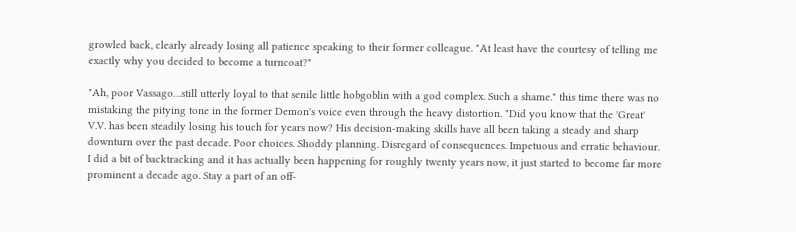growled back, clearly already losing all patience speaking to their former colleague. "At least have the courtesy of telling me exactly why you decided to become a turncoat?"

"Ah, poor Vassago…still utterly loyal to that senile little hobgoblin with a god complex. Such a shame." this time there was no mistaking the pitying tone in the former Demon's voice even through the heavy distortion. "Did you know that the 'Great' V.V. has been steadily losing his touch for years now? His decision-making skills have all been taking a steady and sharp downturn over the past decade. Poor choices. Shoddy planning. Disregard of consequences. Impetuous and erratic behaviour. I did a bit of backtracking and it has actually been happening for roughly twenty years now, it just started to become far more prominent a decade ago. Stay a part of an off-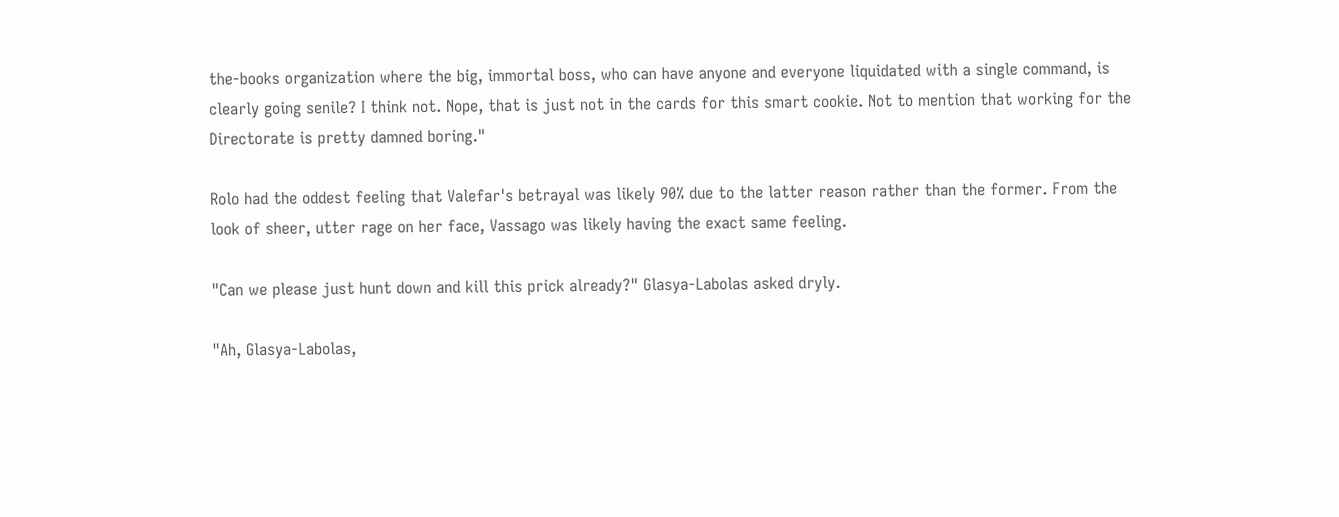the-books organization where the big, immortal boss, who can have anyone and everyone liquidated with a single command, is clearly going senile? I think not. Nope, that is just not in the cards for this smart cookie. Not to mention that working for the Directorate is pretty damned boring."

Rolo had the oddest feeling that Valefar's betrayal was likely 90% due to the latter reason rather than the former. From the look of sheer, utter rage on her face, Vassago was likely having the exact same feeling.

"Can we please just hunt down and kill this prick already?" Glasya-Labolas asked dryly.

"Ah, Glasya-Labolas,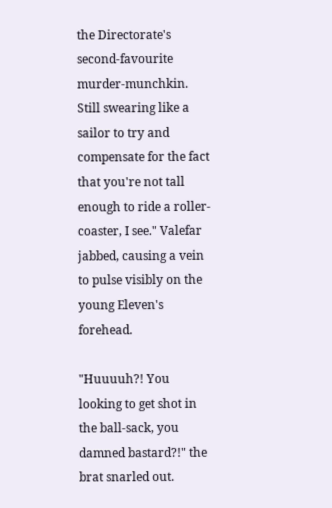the Directorate's second-favourite murder-munchkin. Still swearing like a sailor to try and compensate for the fact that you're not tall enough to ride a roller-coaster, I see." Valefar jabbed, causing a vein to pulse visibly on the young Eleven's forehead.

"Huuuuh?! You looking to get shot in the ball-sack, you damned bastard?!" the brat snarled out.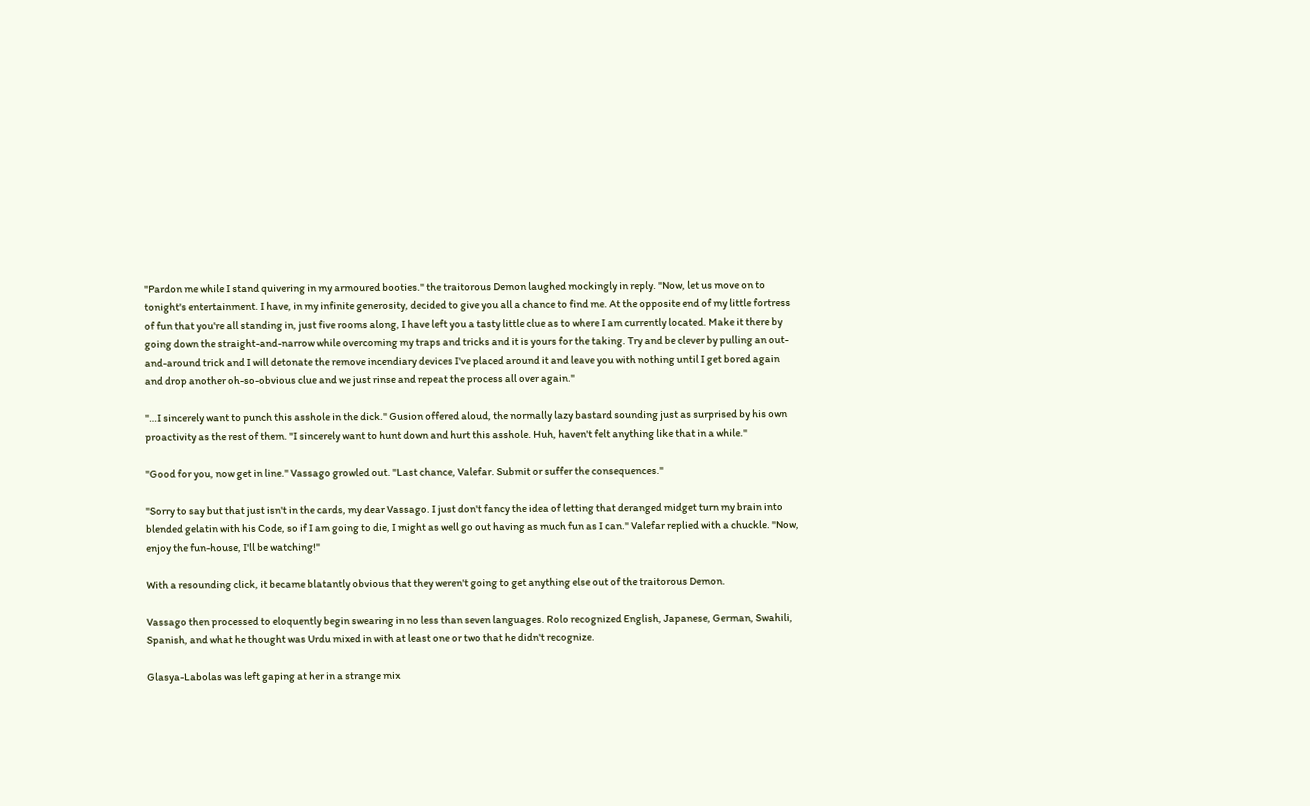"Pardon me while I stand quivering in my armoured booties." the traitorous Demon laughed mockingly in reply. "Now, let us move on to tonight's entertainment. I have, in my infinite generosity, decided to give you all a chance to find me. At the opposite end of my little fortress of fun that you're all standing in, just five rooms along, I have left you a tasty little clue as to where I am currently located. Make it there by going down the straight-and-narrow while overcoming my traps and tricks and it is yours for the taking. Try and be clever by pulling an out-and-around trick and I will detonate the remove incendiary devices I've placed around it and leave you with nothing until I get bored again and drop another oh-so-obvious clue and we just rinse and repeat the process all over again."

"…I sincerely want to punch this asshole in the dick." Gusion offered aloud, the normally lazy bastard sounding just as surprised by his own proactivity as the rest of them. "I sincerely want to hunt down and hurt this asshole. Huh, haven't felt anything like that in a while."

"Good for you, now get in line." Vassago growled out. "Last chance, Valefar. Submit or suffer the consequences."

"Sorry to say but that just isn't in the cards, my dear Vassago. I just don't fancy the idea of letting that deranged midget turn my brain into blended gelatin with his Code, so if I am going to die, I might as well go out having as much fun as I can." Valefar replied with a chuckle. "Now, enjoy the fun-house, I'll be watching!"

With a resounding click, it became blatantly obvious that they weren't going to get anything else out of the traitorous Demon.

Vassago then processed to eloquently begin swearing in no less than seven languages. Rolo recognized English, Japanese, German, Swahili, Spanish, and what he thought was Urdu mixed in with at least one or two that he didn't recognize.

Glasya-Labolas was left gaping at her in a strange mix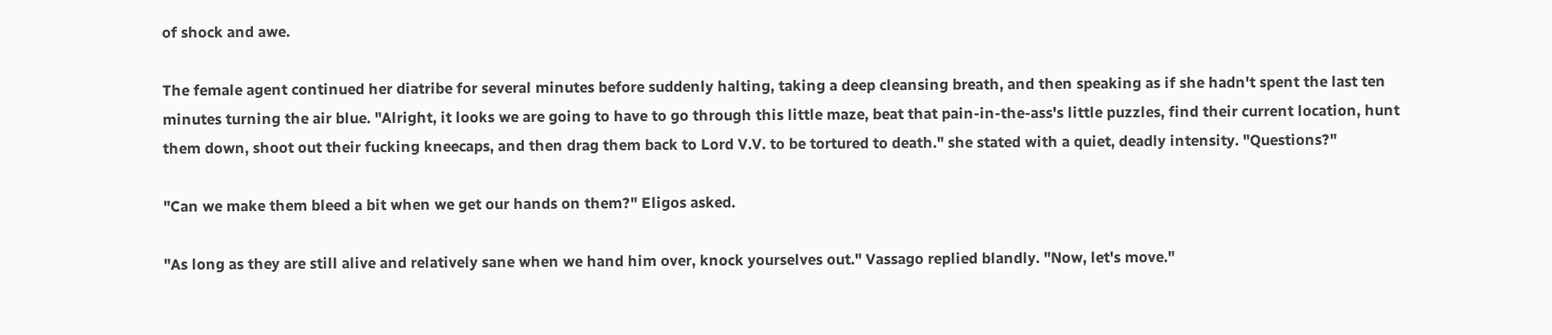of shock and awe.

The female agent continued her diatribe for several minutes before suddenly halting, taking a deep cleansing breath, and then speaking as if she hadn't spent the last ten minutes turning the air blue. "Alright, it looks we are going to have to go through this little maze, beat that pain-in-the-ass's little puzzles, find their current location, hunt them down, shoot out their fucking kneecaps, and then drag them back to Lord V.V. to be tortured to death." she stated with a quiet, deadly intensity. "Questions?"

"Can we make them bleed a bit when we get our hands on them?" Eligos asked.

"As long as they are still alive and relatively sane when we hand him over, knock yourselves out." Vassago replied blandly. "Now, let's move."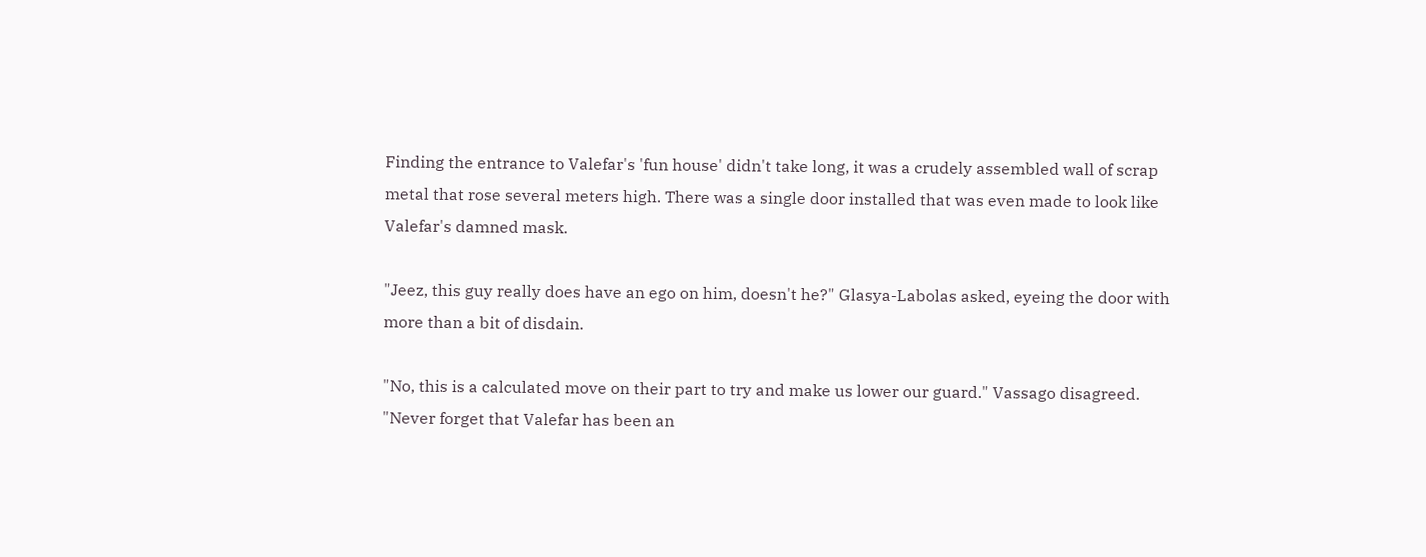Finding the entrance to Valefar's 'fun house' didn't take long, it was a crudely assembled wall of scrap metal that rose several meters high. There was a single door installed that was even made to look like Valefar's damned mask.

"Jeez, this guy really does have an ego on him, doesn't he?" Glasya-Labolas asked, eyeing the door with more than a bit of disdain.

"No, this is a calculated move on their part to try and make us lower our guard." Vassago disagreed. "Never forget that Valefar has been an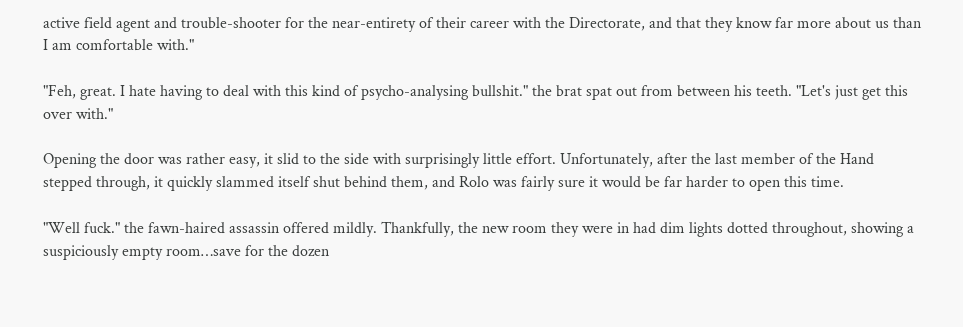active field agent and trouble-shooter for the near-entirety of their career with the Directorate, and that they know far more about us than I am comfortable with."

"Feh, great. I hate having to deal with this kind of psycho-analysing bullshit." the brat spat out from between his teeth. "Let's just get this over with."

Opening the door was rather easy, it slid to the side with surprisingly little effort. Unfortunately, after the last member of the Hand stepped through, it quickly slammed itself shut behind them, and Rolo was fairly sure it would be far harder to open this time.

"Well fuck." the fawn-haired assassin offered mildly. Thankfully, the new room they were in had dim lights dotted throughout, showing a suspiciously empty room…save for the dozen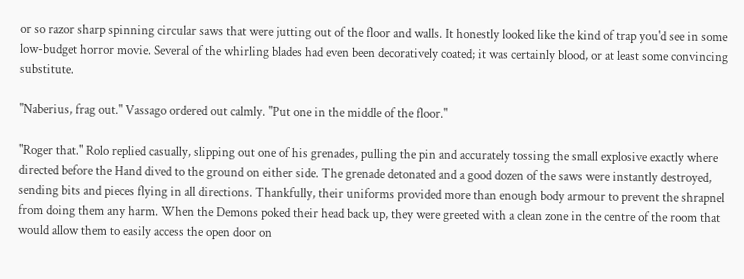or so razor sharp spinning circular saws that were jutting out of the floor and walls. It honestly looked like the kind of trap you'd see in some low-budget horror movie. Several of the whirling blades had even been decoratively coated; it was certainly blood, or at least some convincing substitute.

"Naberius, frag out." Vassago ordered out calmly. "Put one in the middle of the floor."

"Roger that." Rolo replied casually, slipping out one of his grenades, pulling the pin and accurately tossing the small explosive exactly where directed before the Hand dived to the ground on either side. The grenade detonated and a good dozen of the saws were instantly destroyed, sending bits and pieces flying in all directions. Thankfully, their uniforms provided more than enough body armour to prevent the shrapnel from doing them any harm. When the Demons poked their head back up, they were greeted with a clean zone in the centre of the room that would allow them to easily access the open door on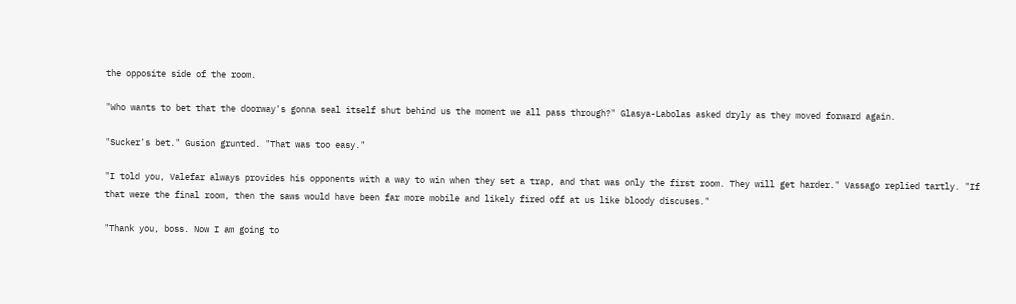the opposite side of the room.

"Who wants to bet that the doorway's gonna seal itself shut behind us the moment we all pass through?" Glasya-Labolas asked dryly as they moved forward again.

"Sucker's bet." Gusion grunted. "That was too easy."

"I told you, Valefar always provides his opponents with a way to win when they set a trap, and that was only the first room. They will get harder." Vassago replied tartly. "If that were the final room, then the saws would have been far more mobile and likely fired off at us like bloody discuses."

"Thank you, boss. Now I am going to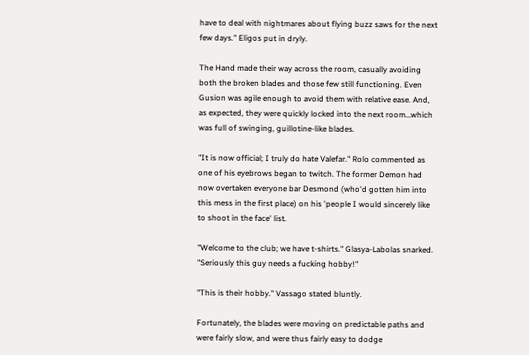have to deal with nightmares about flying buzz saws for the next few days." Eligos put in dryly.

The Hand made their way across the room, casually avoiding both the broken blades and those few still functioning. Even Gusion was agile enough to avoid them with relative ease. And, as expected, they were quickly locked into the next room…which was full of swinging, guillotine-like blades.

"It is now official; I truly do hate Valefar." Rolo commented as one of his eyebrows began to twitch. The former Demon had now overtaken everyone bar Desmond (who'd gotten him into this mess in the first place) on his 'people I would sincerely like to shoot in the face' list.

"Welcome to the club; we have t-shirts." Glasya-Labolas snarked. "Seriously this guy needs a fucking hobby!"

"This is their hobby." Vassago stated bluntly.

Fortunately, the blades were moving on predictable paths and were fairly slow, and were thus fairly easy to dodge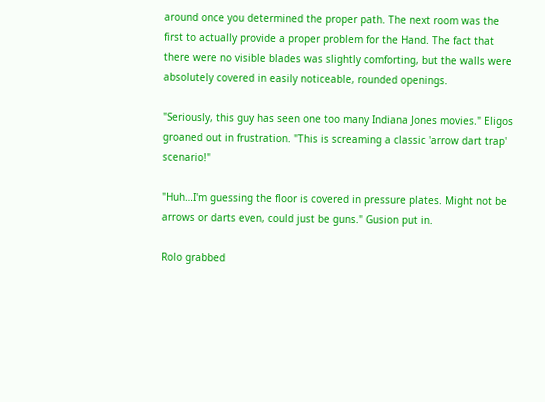around once you determined the proper path. The next room was the first to actually provide a proper problem for the Hand. The fact that there were no visible blades was slightly comforting, but the walls were absolutely covered in easily noticeable, rounded openings.

"Seriously, this guy has seen one too many Indiana Jones movies." Eligos groaned out in frustration. "This is screaming a classic 'arrow dart trap' scenario!"

"Huh…I'm guessing the floor is covered in pressure plates. Might not be arrows or darts even, could just be guns." Gusion put in.

Rolo grabbed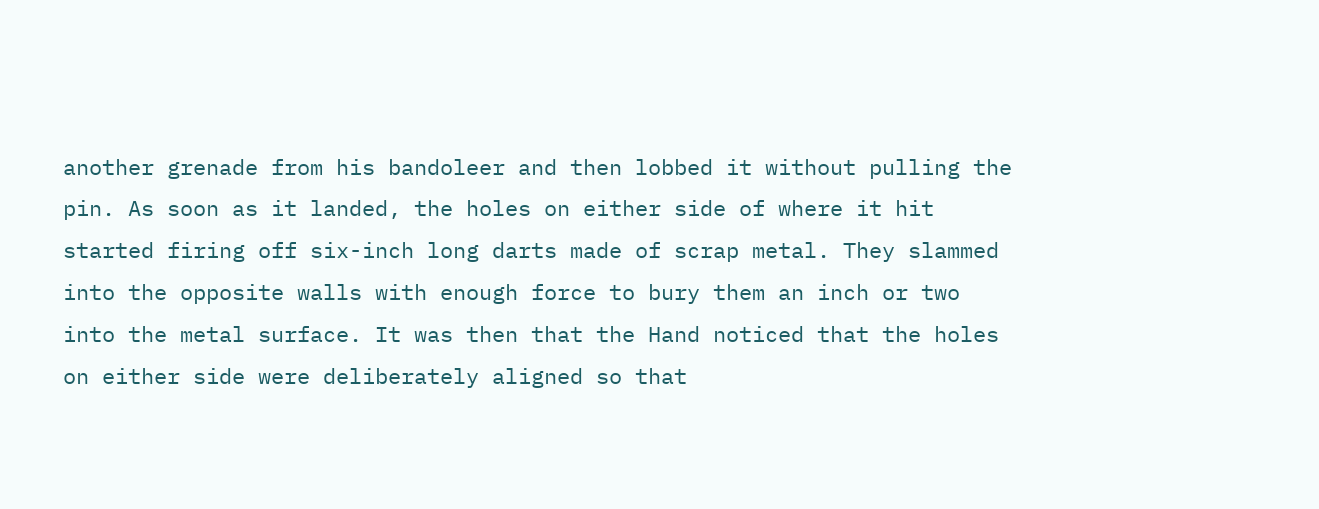another grenade from his bandoleer and then lobbed it without pulling the pin. As soon as it landed, the holes on either side of where it hit started firing off six-inch long darts made of scrap metal. They slammed into the opposite walls with enough force to bury them an inch or two into the metal surface. It was then that the Hand noticed that the holes on either side were deliberately aligned so that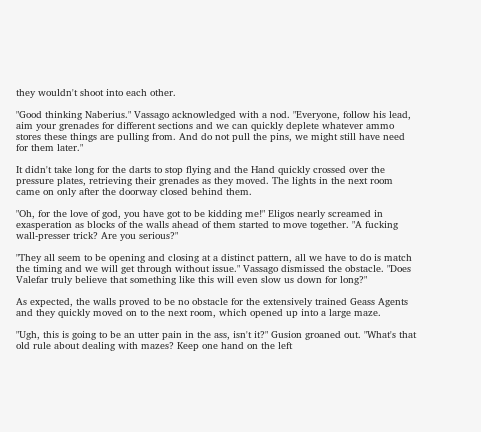they wouldn't shoot into each other.

"Good thinking Naberius." Vassago acknowledged with a nod. "Everyone, follow his lead, aim your grenades for different sections and we can quickly deplete whatever ammo stores these things are pulling from. And do not pull the pins, we might still have need for them later."

It didn't take long for the darts to stop flying and the Hand quickly crossed over the pressure plates, retrieving their grenades as they moved. The lights in the next room came on only after the doorway closed behind them.

"Oh, for the love of god, you have got to be kidding me!" Eligos nearly screamed in exasperation as blocks of the walls ahead of them started to move together. "A fucking wall-presser trick? Are you serious?"

"They all seem to be opening and closing at a distinct pattern, all we have to do is match the timing and we will get through without issue." Vassago dismissed the obstacle. "Does Valefar truly believe that something like this will even slow us down for long?"

As expected, the walls proved to be no obstacle for the extensively trained Geass Agents and they quickly moved on to the next room, which opened up into a large maze.

"Ugh, this is going to be an utter pain in the ass, isn't it?" Gusion groaned out. "What's that old rule about dealing with mazes? Keep one hand on the left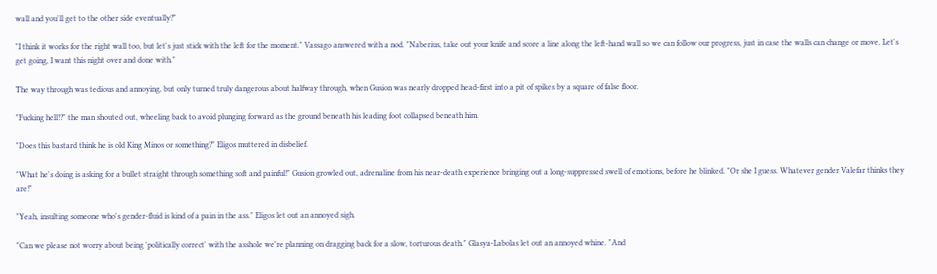wall and you'll get to the other side eventually?"

"I think it works for the right wall too, but let's just stick with the left for the moment." Vassago answered with a nod. "Naberius, take out your knife and score a line along the left-hand wall so we can follow our progress, just in case the walls can change or move. Let's get going, I want this night over and done with."

The way through was tedious and annoying, but only turned truly dangerous about halfway through, when Gusion was nearly dropped head-first into a pit of spikes by a square of false floor.

"Fucking hell!?" the man shouted out, wheeling back to avoid plunging forward as the ground beneath his leading foot collapsed beneath him.

"Does this bastard think he is old King Minos or something?" Eligos muttered in disbelief.

"What he's doing is asking for a bullet straight through something soft and painful!" Gusion growled out, adrenaline from his near-death experience bringing out a long-suppressed swell of emotions, before he blinked. "Or she I guess. Whatever gender Valefar thinks they are!"

"Yeah, insulting someone who's gender-fluid is kind of a pain in the ass." Eligos let out an annoyed sigh.

"Can we please not worry about being 'politically correct' with the asshole we're planning on dragging back for a slow, torturous death." Glasya-Labolas let out an annoyed whine. "And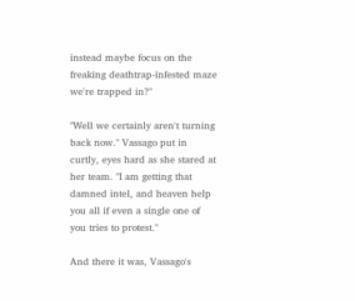instead maybe focus on the freaking deathtrap-infested maze we're trapped in?"

"Well we certainly aren't turning back now." Vassago put in curtly, eyes hard as she stared at her team. "I am getting that damned intel, and heaven help you all if even a single one of you tries to protest."

And there it was, Vassago's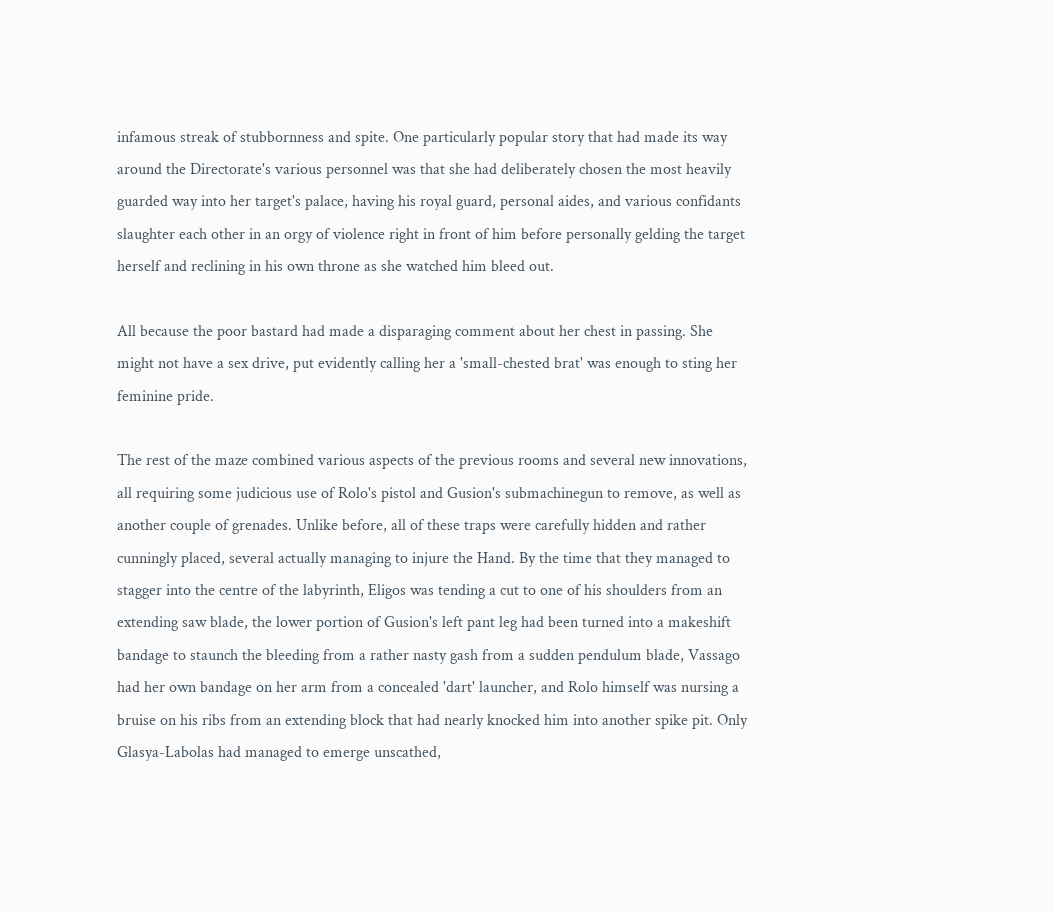infamous streak of stubbornness and spite. One particularly popular story that had made its way around the Directorate's various personnel was that she had deliberately chosen the most heavily guarded way into her target's palace, having his royal guard, personal aides, and various confidants slaughter each other in an orgy of violence right in front of him before personally gelding the target herself and reclining in his own throne as she watched him bleed out.

All because the poor bastard had made a disparaging comment about her chest in passing. She might not have a sex drive, put evidently calling her a 'small-chested brat' was enough to sting her feminine pride.

The rest of the maze combined various aspects of the previous rooms and several new innovations, all requiring some judicious use of Rolo's pistol and Gusion's submachinegun to remove, as well as another couple of grenades. Unlike before, all of these traps were carefully hidden and rather cunningly placed, several actually managing to injure the Hand. By the time that they managed to stagger into the centre of the labyrinth, Eligos was tending a cut to one of his shoulders from an extending saw blade, the lower portion of Gusion's left pant leg had been turned into a makeshift bandage to staunch the bleeding from a rather nasty gash from a sudden pendulum blade, Vassago had her own bandage on her arm from a concealed 'dart' launcher, and Rolo himself was nursing a bruise on his ribs from an extending block that had nearly knocked him into another spike pit. Only Glasya-Labolas had managed to emerge unscathed,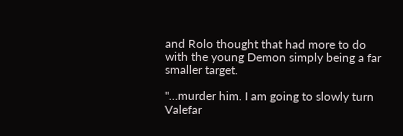and Rolo thought that had more to do with the young Demon simply being a far smaller target.

"…murder him. I am going to slowly turn Valefar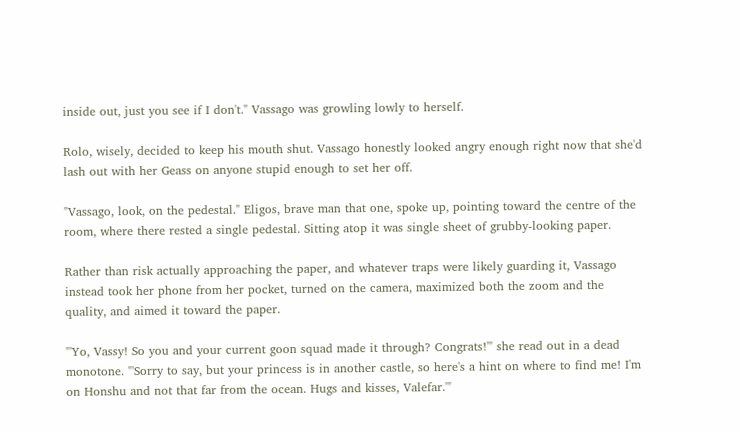inside out, just you see if I don't." Vassago was growling lowly to herself.

Rolo, wisely, decided to keep his mouth shut. Vassago honestly looked angry enough right now that she'd lash out with her Geass on anyone stupid enough to set her off.

"Vassago, look, on the pedestal." Eligos, brave man that one, spoke up, pointing toward the centre of the room, where there rested a single pedestal. Sitting atop it was single sheet of grubby-looking paper.

Rather than risk actually approaching the paper, and whatever traps were likely guarding it, Vassago instead took her phone from her pocket, turned on the camera, maximized both the zoom and the quality, and aimed it toward the paper.

"'Yo, Vassy! So you and your current goon squad made it through? Congrats!'" she read out in a dead monotone. "'Sorry to say, but your princess is in another castle, so here's a hint on where to find me! I'm on Honshu and not that far from the ocean. Hugs and kisses, Valefar.'"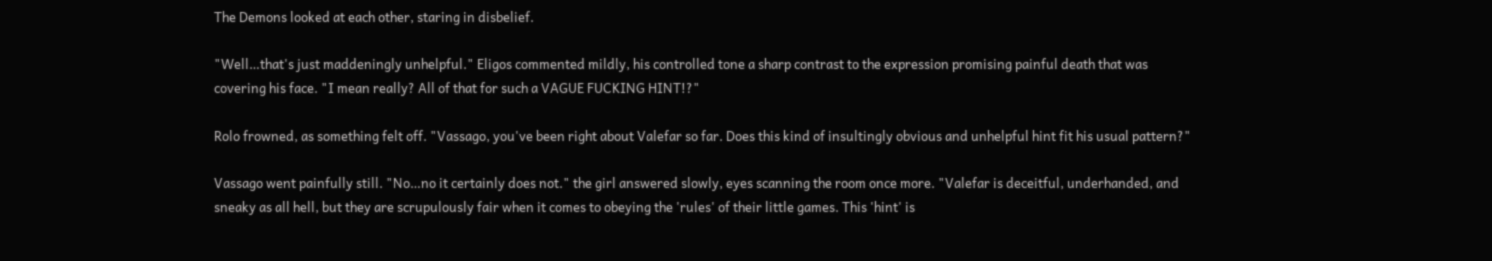The Demons looked at each other, staring in disbelief.

"Well…that's just maddeningly unhelpful." Eligos commented mildly, his controlled tone a sharp contrast to the expression promising painful death that was covering his face. "I mean really? All of that for such a VAGUE FUCKING HINT!?"

Rolo frowned, as something felt off. "Vassago, you've been right about Valefar so far. Does this kind of insultingly obvious and unhelpful hint fit his usual pattern?"

Vassago went painfully still. "No…no it certainly does not." the girl answered slowly, eyes scanning the room once more. "Valefar is deceitful, underhanded, and sneaky as all hell, but they are scrupulously fair when it comes to obeying the 'rules' of their little games. This 'hint' is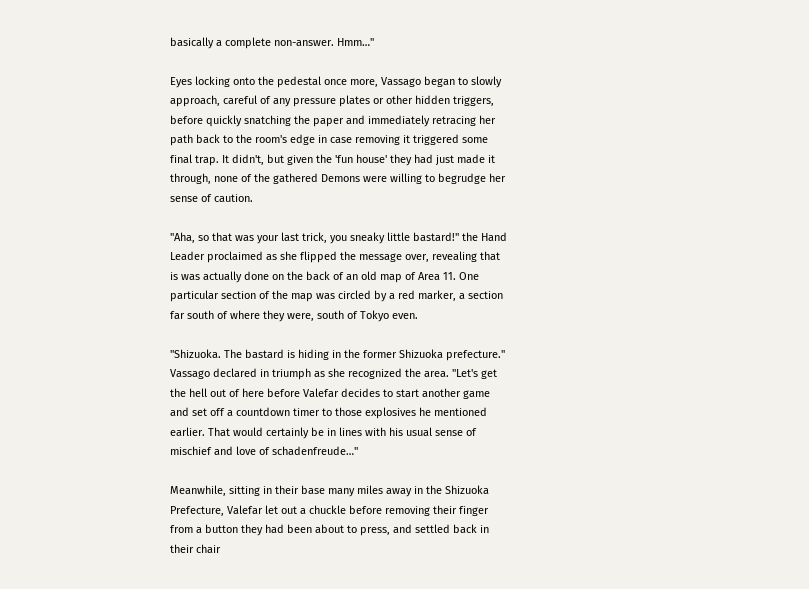basically a complete non-answer. Hmm…"

Eyes locking onto the pedestal once more, Vassago began to slowly approach, careful of any pressure plates or other hidden triggers, before quickly snatching the paper and immediately retracing her path back to the room's edge in case removing it triggered some final trap. It didn't, but given the 'fun house' they had just made it through, none of the gathered Demons were willing to begrudge her sense of caution.

"Aha, so that was your last trick, you sneaky little bastard!" the Hand Leader proclaimed as she flipped the message over, revealing that is was actually done on the back of an old map of Area 11. One particular section of the map was circled by a red marker, a section far south of where they were, south of Tokyo even.

"Shizuoka. The bastard is hiding in the former Shizuoka prefecture." Vassago declared in triumph as she recognized the area. "Let's get the hell out of here before Valefar decides to start another game and set off a countdown timer to those explosives he mentioned earlier. That would certainly be in lines with his usual sense of mischief and love of schadenfreude…"

Meanwhile, sitting in their base many miles away in the Shizuoka Prefecture, Valefar let out a chuckle before removing their finger from a button they had been about to press, and settled back in their chair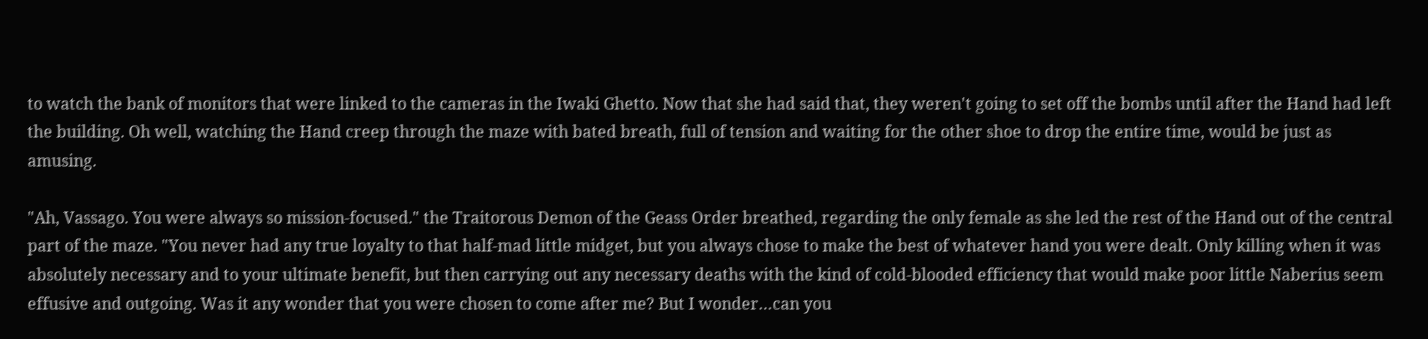to watch the bank of monitors that were linked to the cameras in the Iwaki Ghetto. Now that she had said that, they weren't going to set off the bombs until after the Hand had left the building. Oh well, watching the Hand creep through the maze with bated breath, full of tension and waiting for the other shoe to drop the entire time, would be just as amusing.

"Ah, Vassago. You were always so mission-focused." the Traitorous Demon of the Geass Order breathed, regarding the only female as she led the rest of the Hand out of the central part of the maze. "You never had any true loyalty to that half-mad little midget, but you always chose to make the best of whatever hand you were dealt. Only killing when it was absolutely necessary and to your ultimate benefit, but then carrying out any necessary deaths with the kind of cold-blooded efficiency that would make poor little Naberius seem effusive and outgoing. Was it any wonder that you were chosen to come after me? But I wonder…can you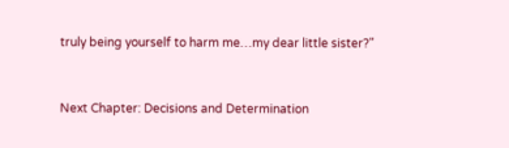truly being yourself to harm me…my dear little sister?"


Next Chapter: Decisions and Determination